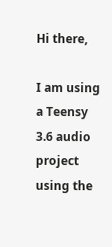Hi there,

I am using a Teensy 3.6 audio project using the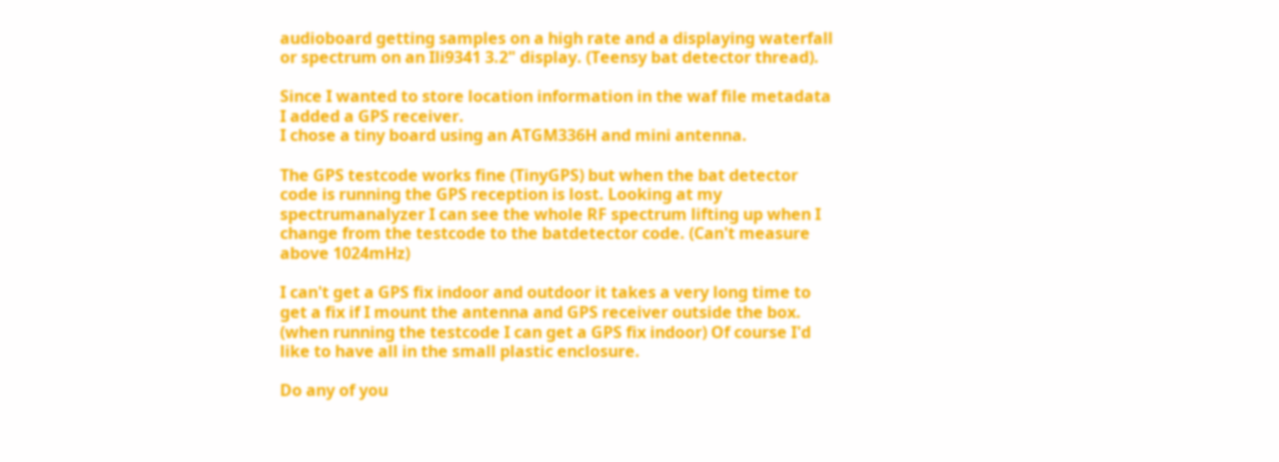audioboard getting samples on a high rate and a displaying waterfall or spectrum on an Ili9341 3.2" display. (Teensy bat detector thread).

Since I wanted to store location information in the waf file metadata I added a GPS receiver.
I chose a tiny board using an ATGM336H and mini antenna.

The GPS testcode works fine (TinyGPS) but when the bat detector code is running the GPS reception is lost. Looking at my spectrumanalyzer I can see the whole RF spectrum lifting up when I change from the testcode to the batdetector code. (Can't measure above 1024mHz)

I can't get a GPS fix indoor and outdoor it takes a very long time to get a fix if I mount the antenna and GPS receiver outside the box. (when running the testcode I can get a GPS fix indoor) Of course I'd like to have all in the small plastic enclosure.

Do any of you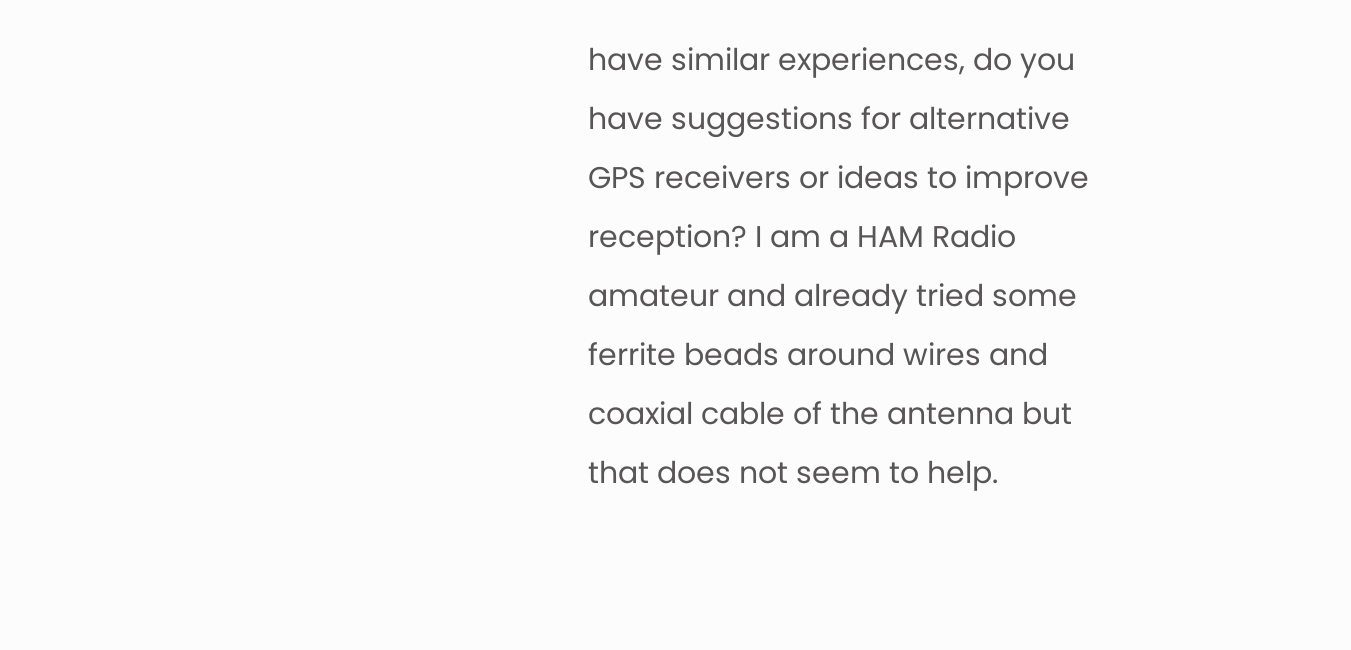have similar experiences, do you have suggestions for alternative GPS receivers or ideas to improve reception? I am a HAM Radio amateur and already tried some ferrite beads around wires and coaxial cable of the antenna but that does not seem to help.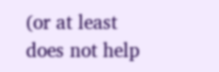(or at least does not help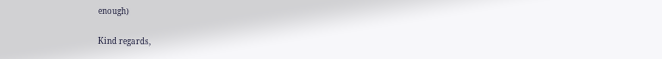enough)

Kind regards,